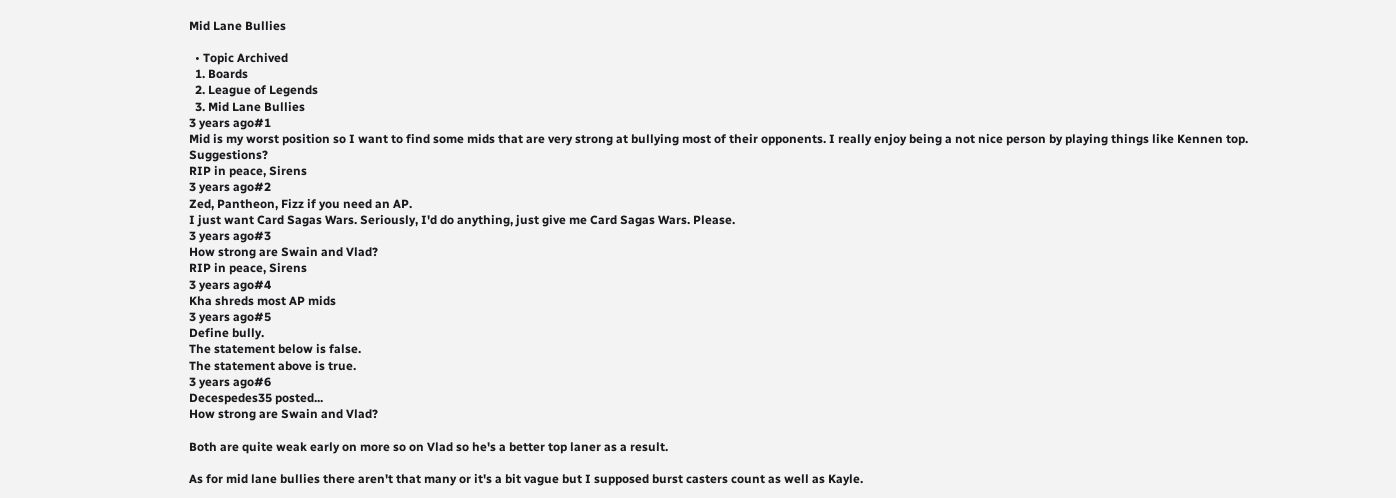Mid Lane Bullies

  • Topic Archived
  1. Boards
  2. League of Legends
  3. Mid Lane Bullies
3 years ago#1
Mid is my worst position so I want to find some mids that are very strong at bullying most of their opponents. I really enjoy being a not nice person by playing things like Kennen top. Suggestions?
RIP in peace, Sirens
3 years ago#2
Zed, Pantheon, Fizz if you need an AP.
I just want Card Sagas Wars. Seriously, I'd do anything, just give me Card Sagas Wars. Please.
3 years ago#3
How strong are Swain and Vlad?
RIP in peace, Sirens
3 years ago#4
Kha shreds most AP mids
3 years ago#5
Define bully.
The statement below is false.
The statement above is true.
3 years ago#6
Decespedes35 posted...
How strong are Swain and Vlad?

Both are quite weak early on more so on Vlad so he's a better top laner as a result.

As for mid lane bullies there aren't that many or it's a bit vague but I supposed burst casters count as well as Kayle.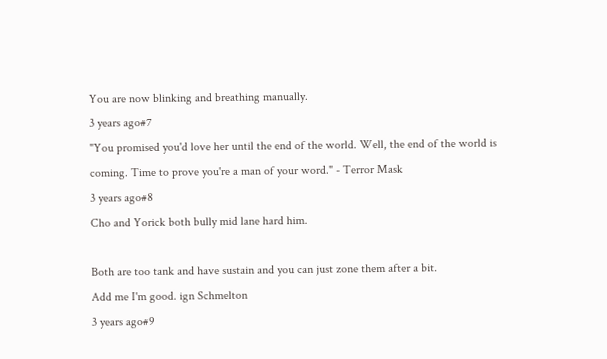You are now blinking and breathing manually.
3 years ago#7
"You promised you'd love her until the end of the world. Well, the end of the world is coming. Time to prove you're a man of your word." - Terror Mask
3 years ago#8
Cho and Yorick both bully mid lane hard him.

Both are too tank and have sustain and you can just zone them after a bit.
Add me I'm good. ign Schmelton
3 years ago#9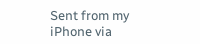Sent from my iPhone via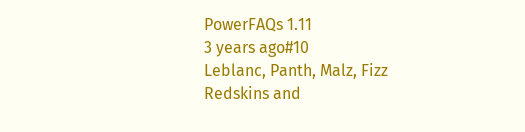PowerFAQs 1.11
3 years ago#10
Leblanc, Panth, Malz, Fizz
Redskins and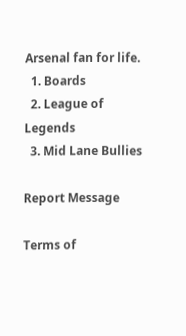Arsenal fan for life.
  1. Boards
  2. League of Legends
  3. Mid Lane Bullies

Report Message

Terms of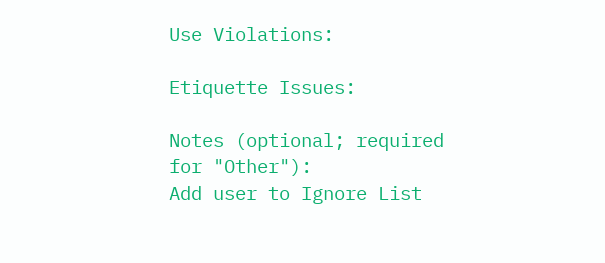Use Violations:

Etiquette Issues:

Notes (optional; required for "Other"):
Add user to Ignore List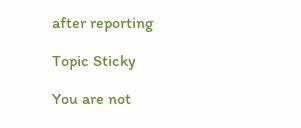after reporting

Topic Sticky

You are not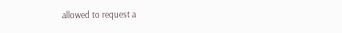allowed to request a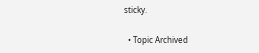sticky.

  • Topic Archived